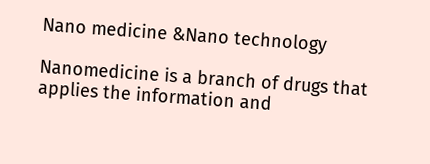Nano medicine &Nano technology

Nanomedicine is a branch of drugs that applies the information and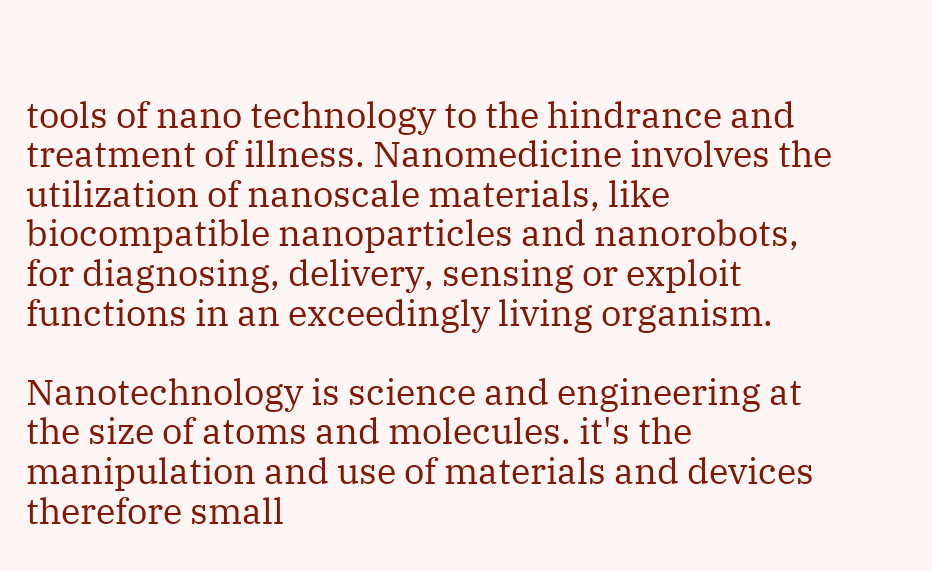tools of nano technology to the hindrance and treatment of illness. Nanomedicine involves the utilization of nanoscale materials, like biocompatible nanoparticles and nanorobots, for diagnosing, delivery, sensing or exploit functions in an exceedingly living organism.

Nanotechnology is science and engineering at the size of atoms and molecules. it's the manipulation and use of materials and devices therefore small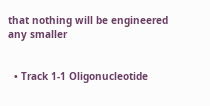that nothing will be engineered any smaller


  • Track 1-1 Oligonucleotide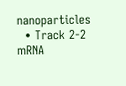nanoparticles
  • Track 2-2 mRNA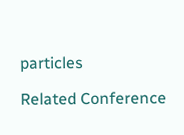particles

Related Conference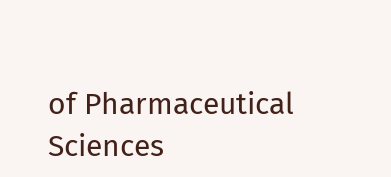of Pharmaceutical Sciences